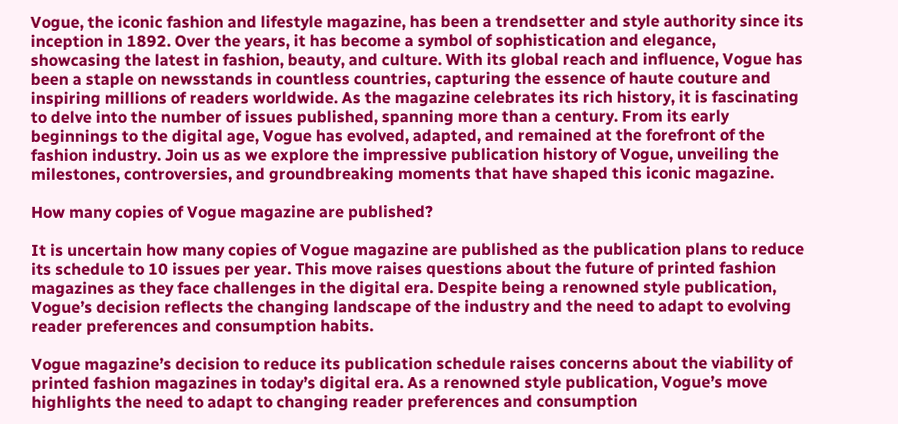Vogue, the iconic fashion and lifestyle magazine, has been a trendsetter and style authority since its inception in 1892. Over the years, it has become a symbol of sophistication and elegance, showcasing the latest in fashion, beauty, and culture. With its global reach and influence, Vogue has been a staple on newsstands in countless countries, capturing the essence of haute couture and inspiring millions of readers worldwide. As the magazine celebrates its rich history, it is fascinating to delve into the number of issues published, spanning more than a century. From its early beginnings to the digital age, Vogue has evolved, adapted, and remained at the forefront of the fashion industry. Join us as we explore the impressive publication history of Vogue, unveiling the milestones, controversies, and groundbreaking moments that have shaped this iconic magazine.

How many copies of Vogue magazine are published?

It is uncertain how many copies of Vogue magazine are published as the publication plans to reduce its schedule to 10 issues per year. This move raises questions about the future of printed fashion magazines as they face challenges in the digital era. Despite being a renowned style publication, Vogue’s decision reflects the changing landscape of the industry and the need to adapt to evolving reader preferences and consumption habits.

Vogue magazine’s decision to reduce its publication schedule raises concerns about the viability of printed fashion magazines in today’s digital era. As a renowned style publication, Vogue’s move highlights the need to adapt to changing reader preferences and consumption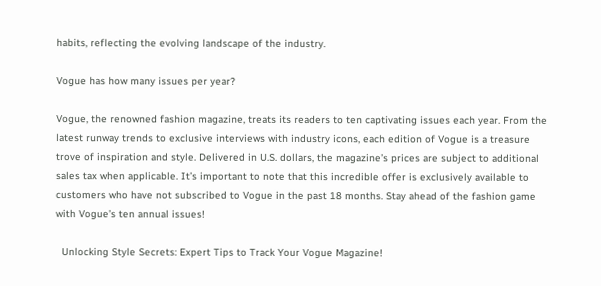habits, reflecting the evolving landscape of the industry.

Vogue has how many issues per year?

Vogue, the renowned fashion magazine, treats its readers to ten captivating issues each year. From the latest runway trends to exclusive interviews with industry icons, each edition of Vogue is a treasure trove of inspiration and style. Delivered in U.S. dollars, the magazine’s prices are subject to additional sales tax when applicable. It’s important to note that this incredible offer is exclusively available to customers who have not subscribed to Vogue in the past 18 months. Stay ahead of the fashion game with Vogue’s ten annual issues!

  Unlocking Style Secrets: Expert Tips to Track Your Vogue Magazine!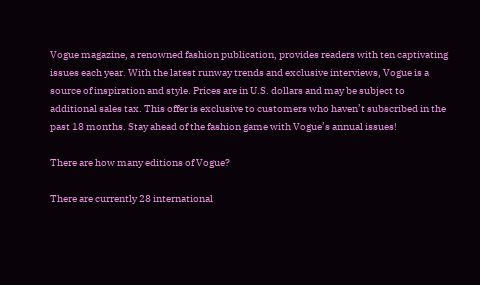Vogue magazine, a renowned fashion publication, provides readers with ten captivating issues each year. With the latest runway trends and exclusive interviews, Vogue is a source of inspiration and style. Prices are in U.S. dollars and may be subject to additional sales tax. This offer is exclusive to customers who haven’t subscribed in the past 18 months. Stay ahead of the fashion game with Vogue’s annual issues!

There are how many editions of Vogue?

There are currently 28 international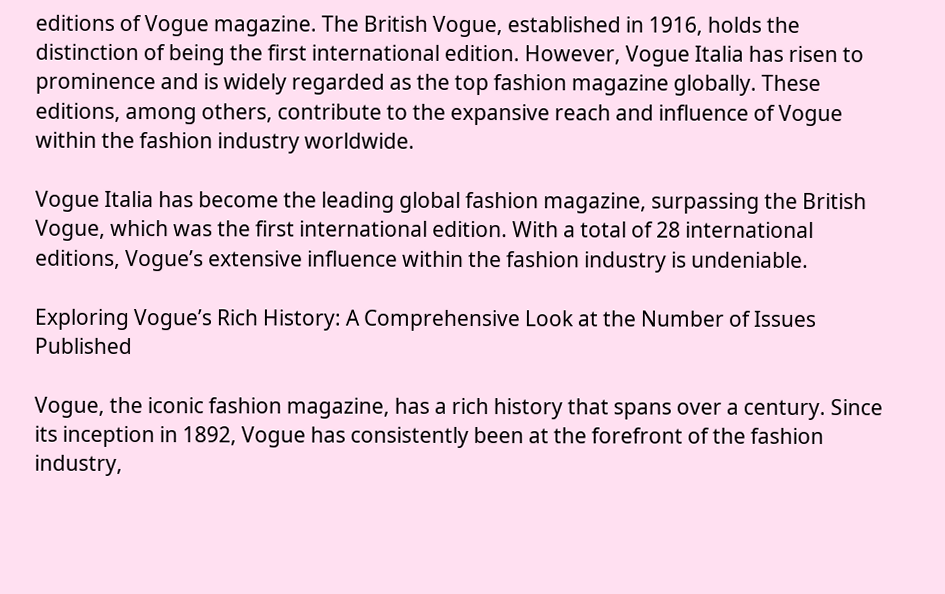editions of Vogue magazine. The British Vogue, established in 1916, holds the distinction of being the first international edition. However, Vogue Italia has risen to prominence and is widely regarded as the top fashion magazine globally. These editions, among others, contribute to the expansive reach and influence of Vogue within the fashion industry worldwide.

Vogue Italia has become the leading global fashion magazine, surpassing the British Vogue, which was the first international edition. With a total of 28 international editions, Vogue’s extensive influence within the fashion industry is undeniable.

Exploring Vogue’s Rich History: A Comprehensive Look at the Number of Issues Published

Vogue, the iconic fashion magazine, has a rich history that spans over a century. Since its inception in 1892, Vogue has consistently been at the forefront of the fashion industry,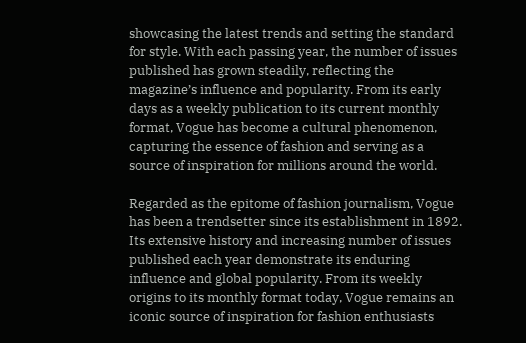showcasing the latest trends and setting the standard for style. With each passing year, the number of issues published has grown steadily, reflecting the magazine’s influence and popularity. From its early days as a weekly publication to its current monthly format, Vogue has become a cultural phenomenon, capturing the essence of fashion and serving as a source of inspiration for millions around the world.

Regarded as the epitome of fashion journalism, Vogue has been a trendsetter since its establishment in 1892. Its extensive history and increasing number of issues published each year demonstrate its enduring influence and global popularity. From its weekly origins to its monthly format today, Vogue remains an iconic source of inspiration for fashion enthusiasts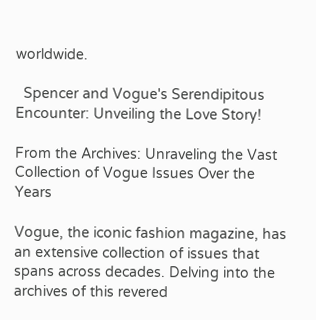worldwide.

  Spencer and Vogue's Serendipitous Encounter: Unveiling the Love Story!

From the Archives: Unraveling the Vast Collection of Vogue Issues Over the Years

Vogue, the iconic fashion magazine, has an extensive collection of issues that spans across decades. Delving into the archives of this revered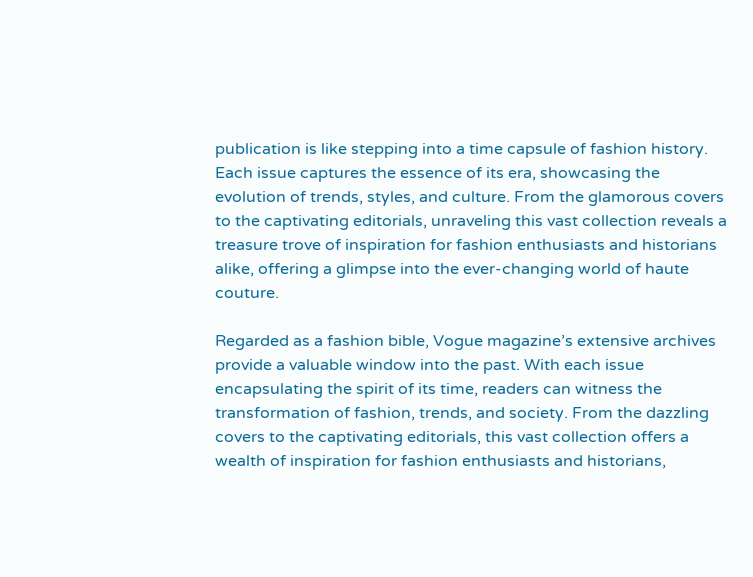publication is like stepping into a time capsule of fashion history. Each issue captures the essence of its era, showcasing the evolution of trends, styles, and culture. From the glamorous covers to the captivating editorials, unraveling this vast collection reveals a treasure trove of inspiration for fashion enthusiasts and historians alike, offering a glimpse into the ever-changing world of haute couture.

Regarded as a fashion bible, Vogue magazine’s extensive archives provide a valuable window into the past. With each issue encapsulating the spirit of its time, readers can witness the transformation of fashion, trends, and society. From the dazzling covers to the captivating editorials, this vast collection offers a wealth of inspiration for fashion enthusiasts and historians,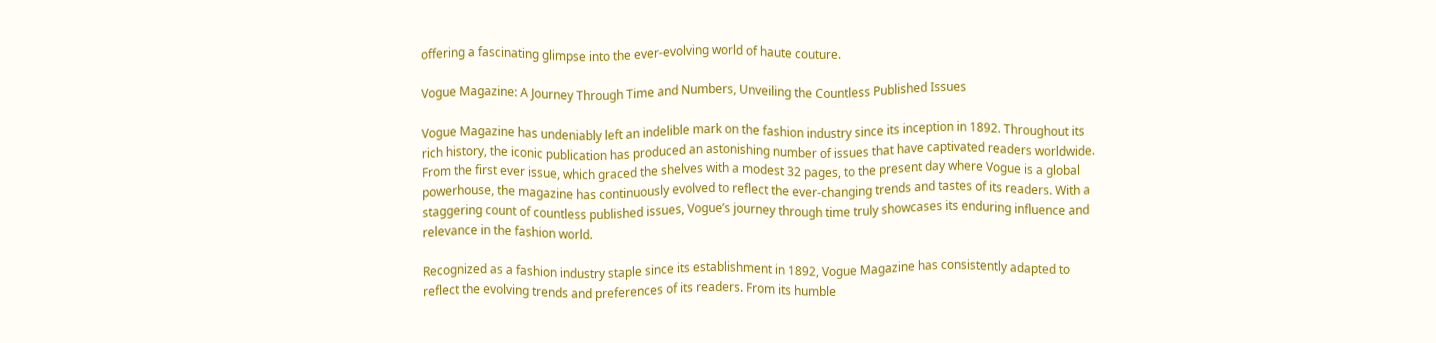offering a fascinating glimpse into the ever-evolving world of haute couture.

Vogue Magazine: A Journey Through Time and Numbers, Unveiling the Countless Published Issues

Vogue Magazine has undeniably left an indelible mark on the fashion industry since its inception in 1892. Throughout its rich history, the iconic publication has produced an astonishing number of issues that have captivated readers worldwide. From the first ever issue, which graced the shelves with a modest 32 pages, to the present day where Vogue is a global powerhouse, the magazine has continuously evolved to reflect the ever-changing trends and tastes of its readers. With a staggering count of countless published issues, Vogue’s journey through time truly showcases its enduring influence and relevance in the fashion world.

Recognized as a fashion industry staple since its establishment in 1892, Vogue Magazine has consistently adapted to reflect the evolving trends and preferences of its readers. From its humble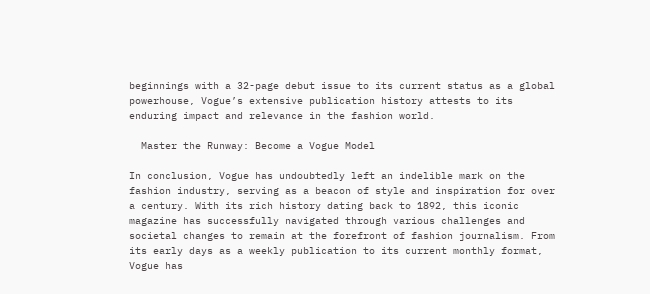beginnings with a 32-page debut issue to its current status as a global powerhouse, Vogue’s extensive publication history attests to its enduring impact and relevance in the fashion world.

  Master the Runway: Become a Vogue Model

In conclusion, Vogue has undoubtedly left an indelible mark on the fashion industry, serving as a beacon of style and inspiration for over a century. With its rich history dating back to 1892, this iconic magazine has successfully navigated through various challenges and societal changes to remain at the forefront of fashion journalism. From its early days as a weekly publication to its current monthly format, Vogue has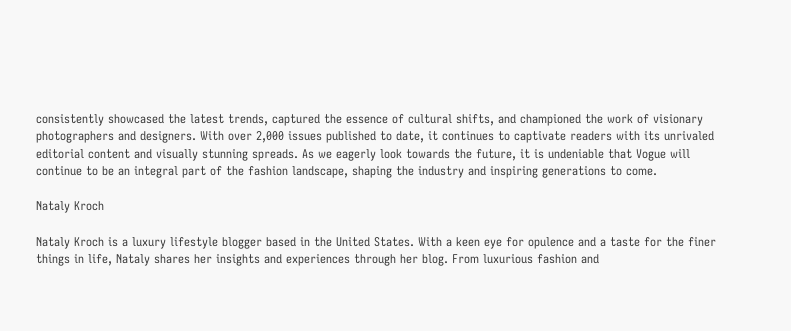consistently showcased the latest trends, captured the essence of cultural shifts, and championed the work of visionary photographers and designers. With over 2,000 issues published to date, it continues to captivate readers with its unrivaled editorial content and visually stunning spreads. As we eagerly look towards the future, it is undeniable that Vogue will continue to be an integral part of the fashion landscape, shaping the industry and inspiring generations to come.

Nataly Kroch

Nataly Kroch is a luxury lifestyle blogger based in the United States. With a keen eye for opulence and a taste for the finer things in life, Nataly shares her insights and experiences through her blog. From luxurious fashion and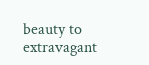beauty to extravagant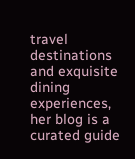travel destinations and exquisite dining experiences, her blog is a curated guide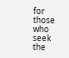for those who seek the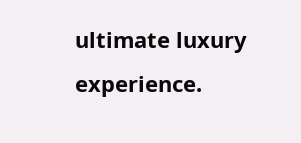ultimate luxury experience.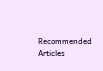Recommended Articles